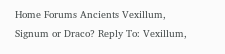Home Forums Ancients Vexillum, Signum or Draco? Reply To: Vexillum,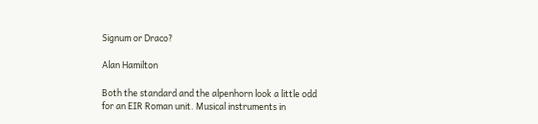Signum or Draco?

Alan Hamilton

Both the standard and the alpenhorn look a little odd for an EIR Roman unit. Musical instruments in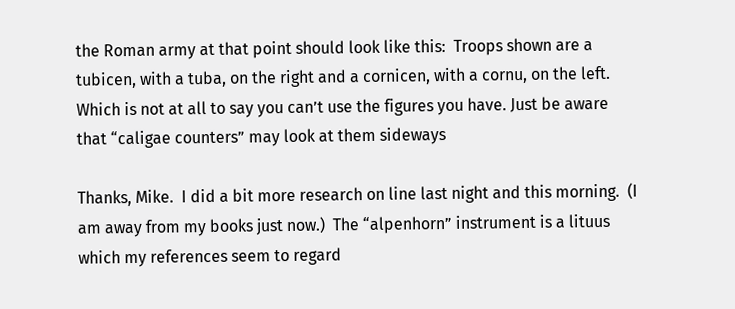the Roman army at that point should look like this:  Troops shown are a tubicen, with a tuba, on the right and a cornicen, with a cornu, on the left. Which is not at all to say you can’t use the figures you have. Just be aware that “caligae counters” may look at them sideways

Thanks, Mike.  I did a bit more research on line last night and this morning.  (I am away from my books just now.)  The “alpenhorn” instrument is a lituus which my references seem to regard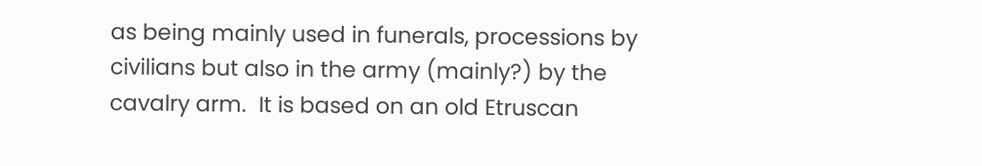as being mainly used in funerals, processions by civilians but also in the army (mainly?) by the cavalry arm.  It is based on an old Etruscan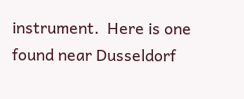instrument.  Here is one found near Dusseldorf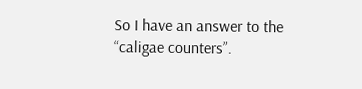So I have an answer to the “caligae counters”.